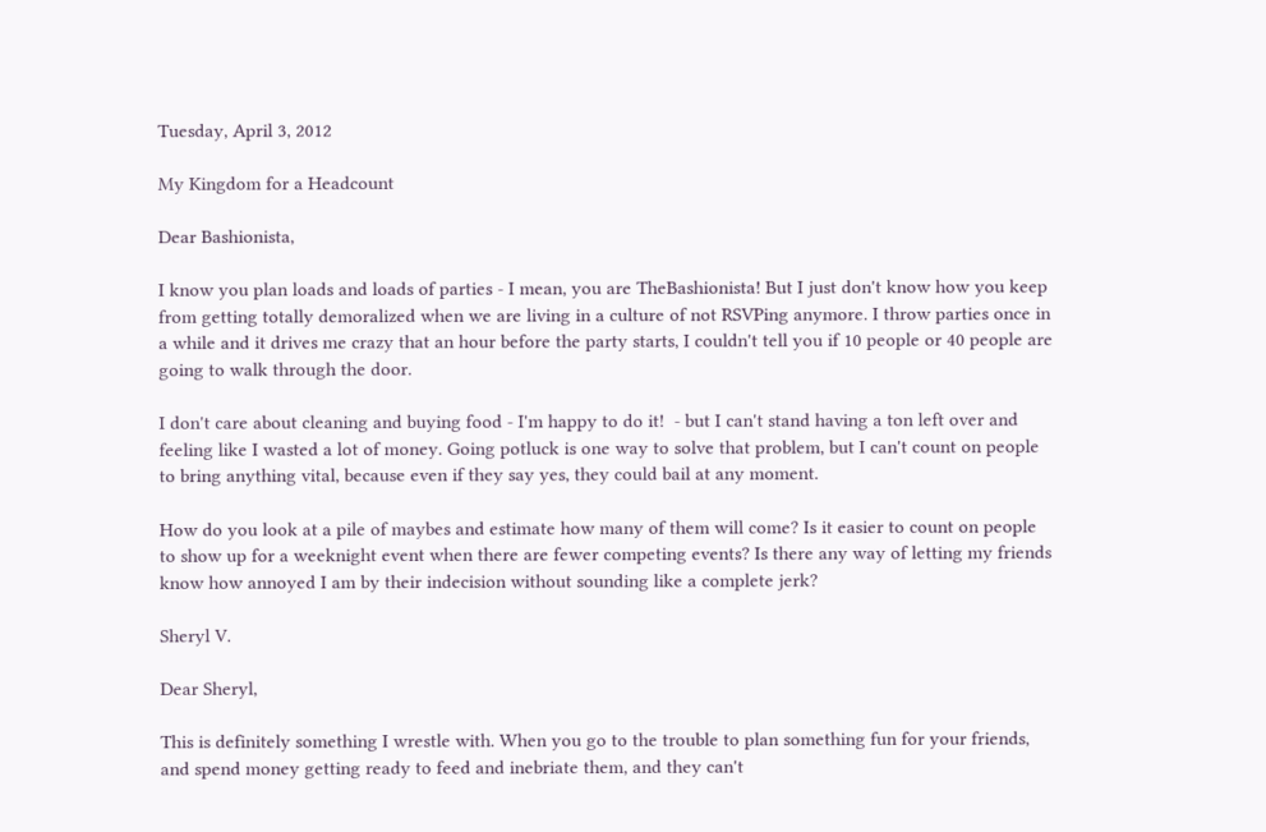Tuesday, April 3, 2012

My Kingdom for a Headcount

Dear Bashionista,

I know you plan loads and loads of parties - I mean, you are TheBashionista! But I just don't know how you keep from getting totally demoralized when we are living in a culture of not RSVPing anymore. I throw parties once in a while and it drives me crazy that an hour before the party starts, I couldn't tell you if 10 people or 40 people are going to walk through the door.

I don't care about cleaning and buying food - I'm happy to do it!  - but I can't stand having a ton left over and feeling like I wasted a lot of money. Going potluck is one way to solve that problem, but I can't count on people to bring anything vital, because even if they say yes, they could bail at any moment.

How do you look at a pile of maybes and estimate how many of them will come? Is it easier to count on people to show up for a weeknight event when there are fewer competing events? Is there any way of letting my friends know how annoyed I am by their indecision without sounding like a complete jerk?

Sheryl V.

Dear Sheryl,

This is definitely something I wrestle with. When you go to the trouble to plan something fun for your friends, and spend money getting ready to feed and inebriate them, and they can't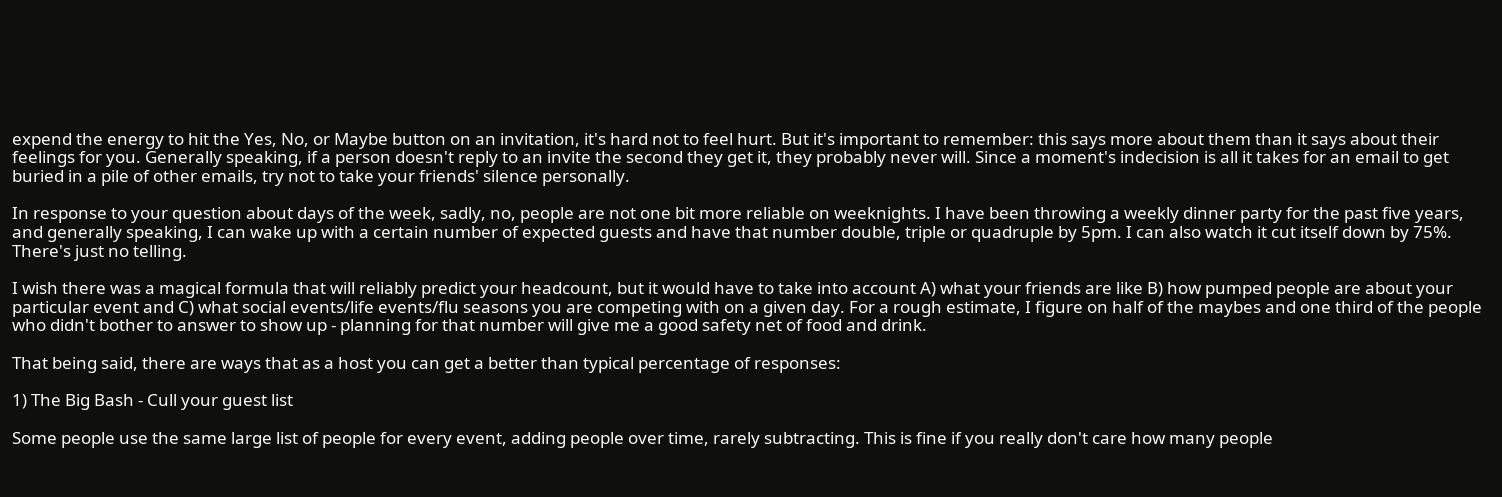expend the energy to hit the Yes, No, or Maybe button on an invitation, it's hard not to feel hurt. But it's important to remember: this says more about them than it says about their feelings for you. Generally speaking, if a person doesn't reply to an invite the second they get it, they probably never will. Since a moment's indecision is all it takes for an email to get buried in a pile of other emails, try not to take your friends' silence personally.

In response to your question about days of the week, sadly, no, people are not one bit more reliable on weeknights. I have been throwing a weekly dinner party for the past five years, and generally speaking, I can wake up with a certain number of expected guests and have that number double, triple or quadruple by 5pm. I can also watch it cut itself down by 75%. There's just no telling.

I wish there was a magical formula that will reliably predict your headcount, but it would have to take into account A) what your friends are like B) how pumped people are about your particular event and C) what social events/life events/flu seasons you are competing with on a given day. For a rough estimate, I figure on half of the maybes and one third of the people who didn't bother to answer to show up - planning for that number will give me a good safety net of food and drink.

That being said, there are ways that as a host you can get a better than typical percentage of responses:

1) The Big Bash - Cull your guest list

Some people use the same large list of people for every event, adding people over time, rarely subtracting. This is fine if you really don't care how many people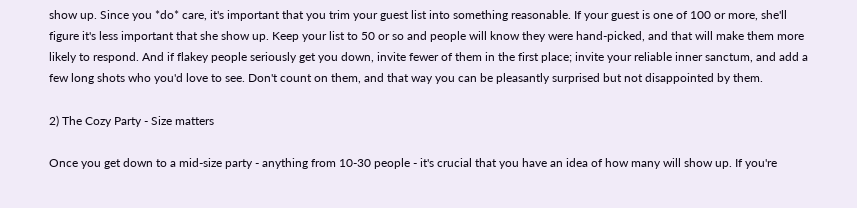show up. Since you *do* care, it's important that you trim your guest list into something reasonable. If your guest is one of 100 or more, she'll figure it's less important that she show up. Keep your list to 50 or so and people will know they were hand-picked, and that will make them more likely to respond. And if flakey people seriously get you down, invite fewer of them in the first place; invite your reliable inner sanctum, and add a few long shots who you'd love to see. Don't count on them, and that way you can be pleasantly surprised but not disappointed by them.

2) The Cozy Party - Size matters

Once you get down to a mid-size party - anything from 10-30 people - it's crucial that you have an idea of how many will show up. If you're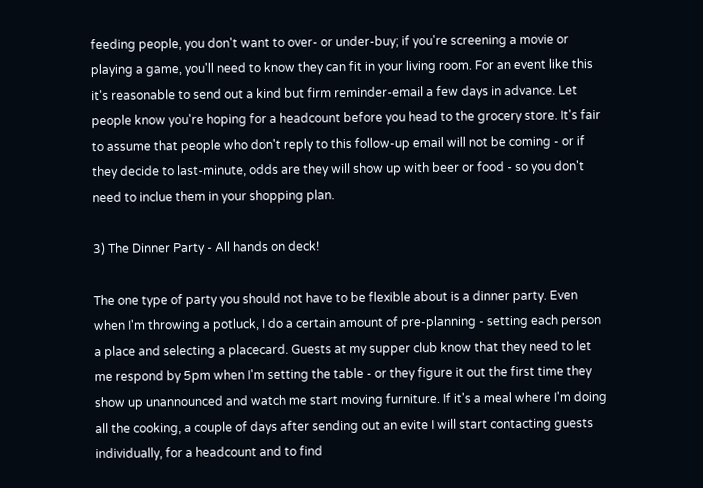feeding people, you don't want to over- or under-buy; if you're screening a movie or playing a game, you'll need to know they can fit in your living room. For an event like this it's reasonable to send out a kind but firm reminder-email a few days in advance. Let people know you're hoping for a headcount before you head to the grocery store. It's fair to assume that people who don't reply to this follow-up email will not be coming - or if they decide to last-minute, odds are they will show up with beer or food - so you don't need to inclue them in your shopping plan.

3) The Dinner Party - All hands on deck!

The one type of party you should not have to be flexible about is a dinner party. Even when I'm throwing a potluck, I do a certain amount of pre-planning - setting each person a place and selecting a placecard. Guests at my supper club know that they need to let me respond by 5pm when I'm setting the table - or they figure it out the first time they show up unannounced and watch me start moving furniture. If it's a meal where I'm doing all the cooking, a couple of days after sending out an evite I will start contacting guests individually, for a headcount and to find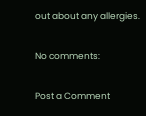out about any allergies.

No comments:

Post a Comment